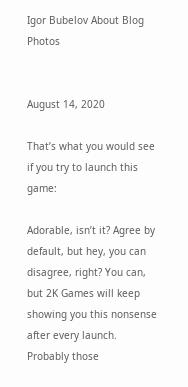Igor Bubelov About Blog Photos


August 14, 2020

That’s what you would see if you try to launch this game:

Adorable, isn’t it? Agree by default, but hey, you can disagree, right? You can, but 2K Games will keep showing you this nonsense after every launch. Probably those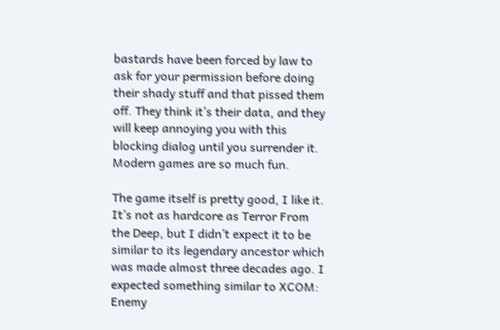bastards have been forced by law to ask for your permission before doing their shady stuff and that pissed them off. They think it’s their data, and they will keep annoying you with this blocking dialog until you surrender it. Modern games are so much fun.

The game itself is pretty good, I like it. It’s not as hardcore as Terror From the Deep, but I didn’t expect it to be similar to its legendary ancestor which was made almost three decades ago. I expected something similar to XCOM: Enemy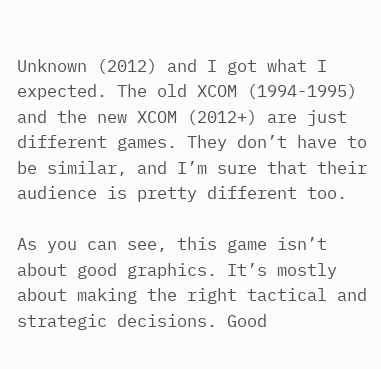Unknown (2012) and I got what I expected. The old XCOM (1994-1995) and the new XCOM (2012+) are just different games. They don’t have to be similar, and I’m sure that their audience is pretty different too.

As you can see, this game isn’t about good graphics. It’s mostly about making the right tactical and strategic decisions. Good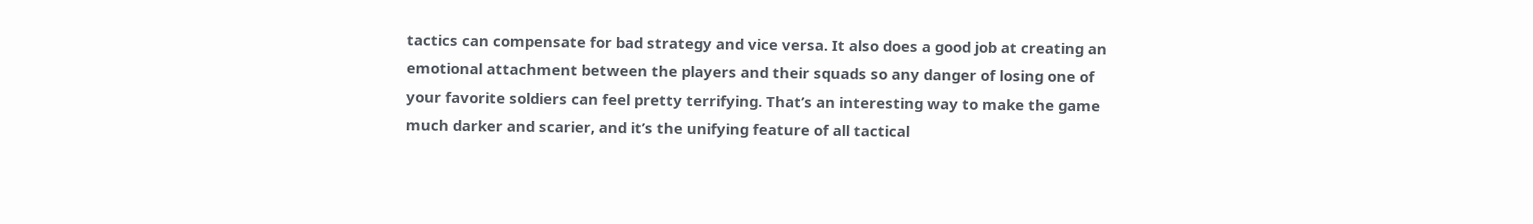tactics can compensate for bad strategy and vice versa. It also does a good job at creating an emotional attachment between the players and their squads so any danger of losing one of your favorite soldiers can feel pretty terrifying. That’s an interesting way to make the game much darker and scarier, and it’s the unifying feature of all tactical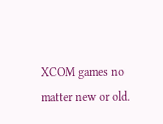XCOM games no matter new or old.